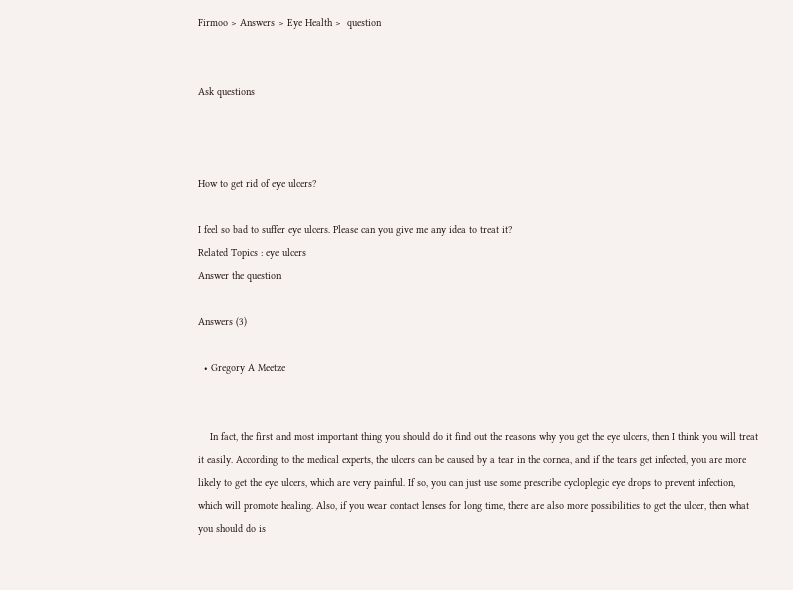Firmoo > Answers > Eye Health >  question


Ask questions



How to get rid of eye ulcers?

I feel so bad to suffer eye ulcers. Please can you give me any idea to treat it?
Related Topics : eye ulcers
Answer the question

Answers (3)

  • Gregory A Meetze


    In fact, the first and most important thing you should do it find out the reasons why you get the eye ulcers, then I think you will treat it easily. According to the medical experts, the ulcers can be caused by a tear in the cornea, and if the tears get infected, you are more likely to get the eye ulcers, which are very painful. If so, you can just use some prescribe cycloplegic eye drops to prevent infection, which will promote healing. Also, if you wear contact lenses for long time, there are also more possibilities to get the ulcer, then what you should do is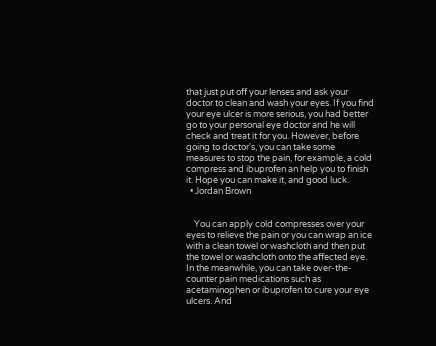that just put off your lenses and ask your doctor to clean and wash your eyes. If you find your eye ulcer is more serious, you had better go to your personal eye doctor and he will check and treat it for you. However, before going to doctor's, you can take some measures to stop the pain, for example, a cold compress and ibuprofen an help you to finish it. Hope you can make it, and good luck.
  • Jordan Brown


    You can apply cold compresses over your eyes to relieve the pain or you can wrap an ice with a clean towel or washcloth and then put the towel or washcloth onto the affected eye. In the meanwhile, you can take over-the-counter pain medications such as acetaminophen or ibuprofen to cure your eye ulcers. And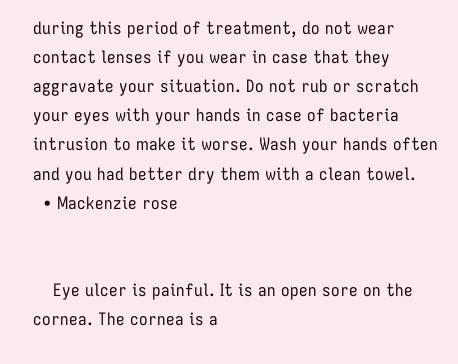during this period of treatment, do not wear contact lenses if you wear in case that they aggravate your situation. Do not rub or scratch your eyes with your hands in case of bacteria intrusion to make it worse. Wash your hands often and you had better dry them with a clean towel.
  • Mackenzie rose


    Eye ulcer is painful. It is an open sore on the cornea. The cornea is a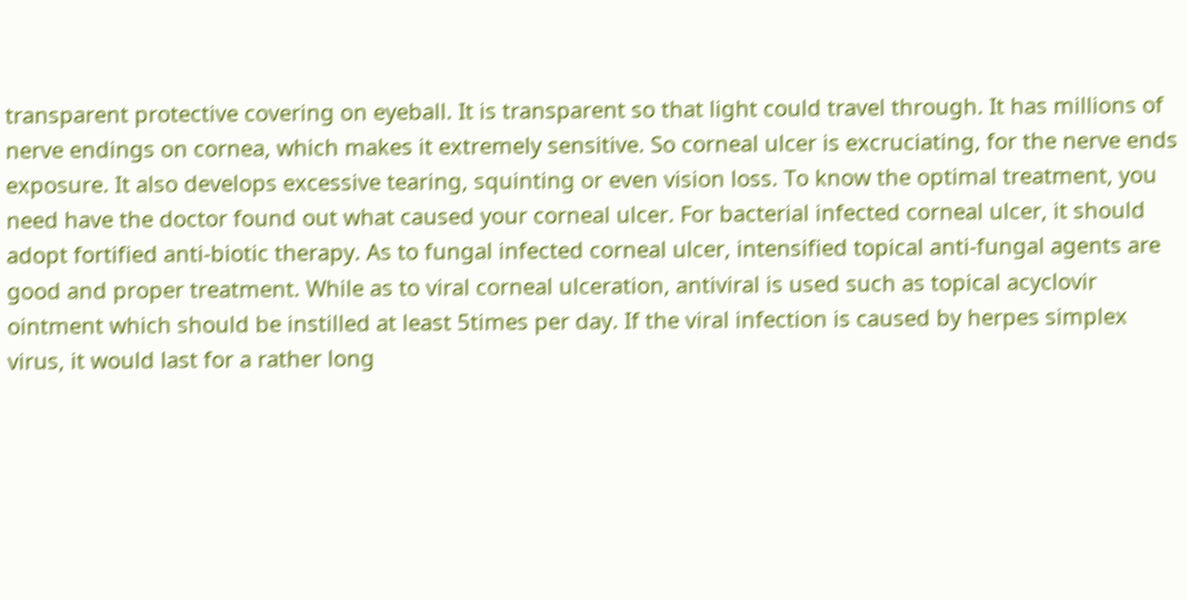transparent protective covering on eyeball. It is transparent so that light could travel through. It has millions of nerve endings on cornea, which makes it extremely sensitive. So corneal ulcer is excruciating, for the nerve ends exposure. It also develops excessive tearing, squinting or even vision loss. To know the optimal treatment, you need have the doctor found out what caused your corneal ulcer. For bacterial infected corneal ulcer, it should adopt fortified anti-biotic therapy. As to fungal infected corneal ulcer, intensified topical anti-fungal agents are good and proper treatment. While as to viral corneal ulceration, antiviral is used such as topical acyclovir ointment which should be instilled at least 5times per day. If the viral infection is caused by herpes simplex virus, it would last for a rather long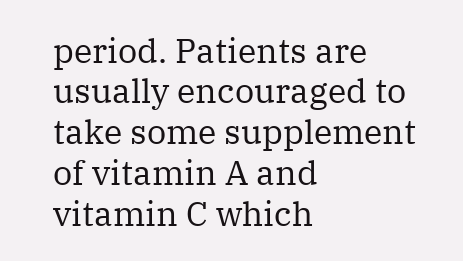period. Patients are usually encouraged to take some supplement of vitamin A and vitamin C which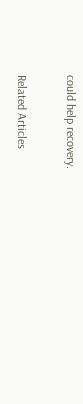could help recovery.

Related Articles